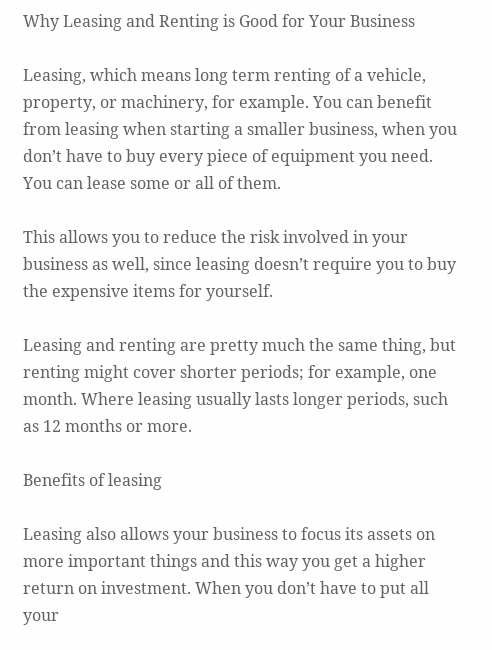Why Leasing and Renting is Good for Your Business

Leasing, which means long term renting of a vehicle, property, or machinery, for example. You can benefit from leasing when starting a smaller business, when you don’t have to buy every piece of equipment you need. You can lease some or all of them.

This allows you to reduce the risk involved in your business as well, since leasing doesn’t require you to buy the expensive items for yourself.

Leasing and renting are pretty much the same thing, but renting might cover shorter periods; for example, one month. Where leasing usually lasts longer periods, such as 12 months or more.

Benefits of leasing

Leasing also allows your business to focus its assets on more important things and this way you get a higher return on investment. When you don’t have to put all your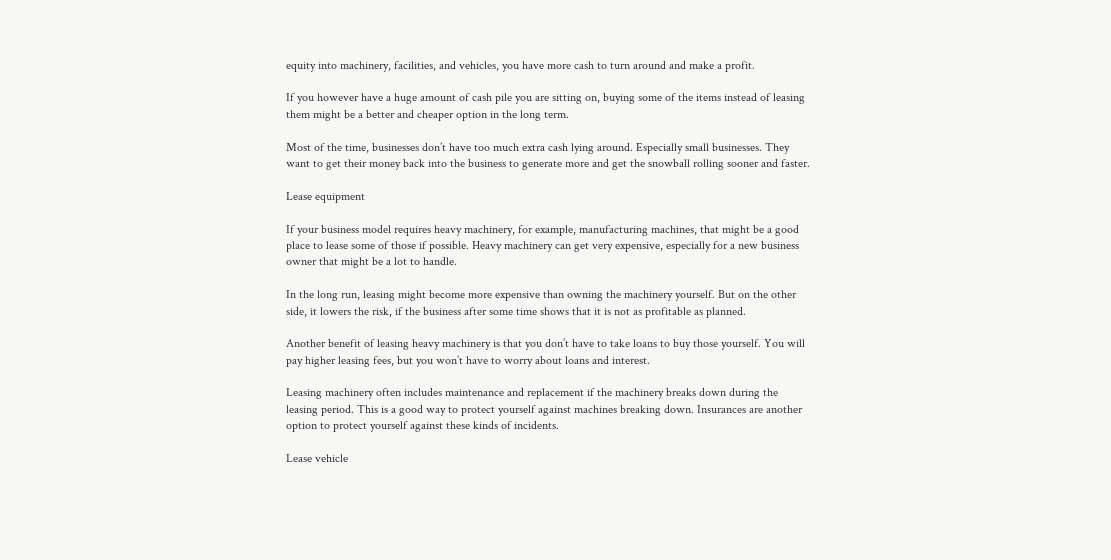equity into machinery, facilities, and vehicles, you have more cash to turn around and make a profit.

If you however have a huge amount of cash pile you are sitting on, buying some of the items instead of leasing them might be a better and cheaper option in the long term.

Most of the time, businesses don’t have too much extra cash lying around. Especially small businesses. They want to get their money back into the business to generate more and get the snowball rolling sooner and faster.

Lease equipment

If your business model requires heavy machinery, for example, manufacturing machines, that might be a good place to lease some of those if possible. Heavy machinery can get very expensive, especially for a new business owner that might be a lot to handle.

In the long run, leasing might become more expensive than owning the machinery yourself. But on the other side, it lowers the risk, if the business after some time shows that it is not as profitable as planned.

Another benefit of leasing heavy machinery is that you don’t have to take loans to buy those yourself. You will pay higher leasing fees, but you won’t have to worry about loans and interest.

Leasing machinery often includes maintenance and replacement if the machinery breaks down during the leasing period. This is a good way to protect yourself against machines breaking down. Insurances are another option to protect yourself against these kinds of incidents.

Lease vehicle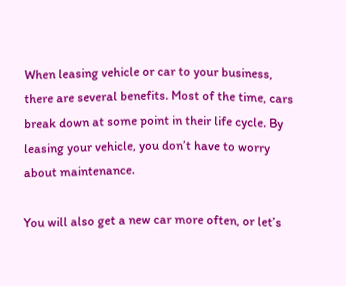When leasing vehicle or car to your business, there are several benefits. Most of the time, cars break down at some point in their life cycle. By leasing your vehicle, you don’t have to worry about maintenance.

You will also get a new car more often, or let’s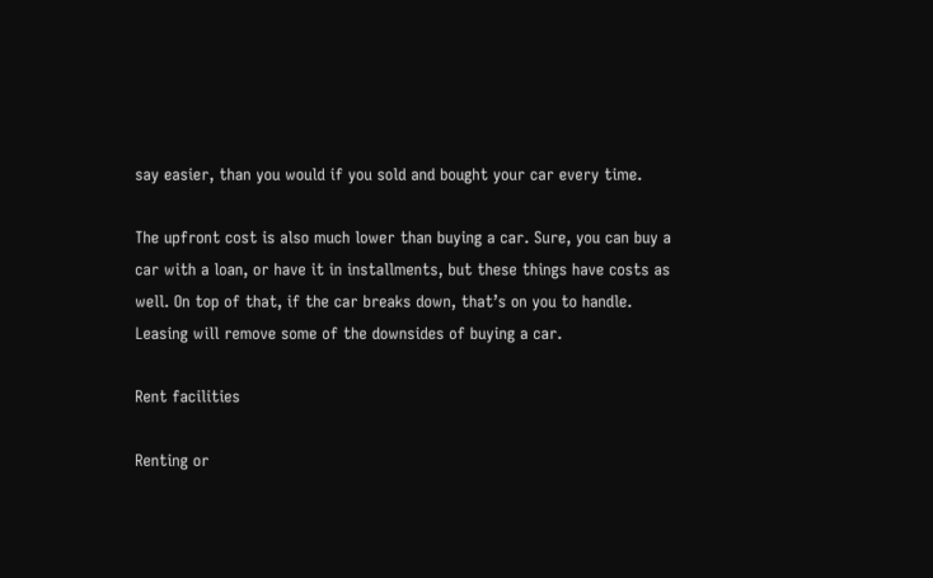say easier, than you would if you sold and bought your car every time.

The upfront cost is also much lower than buying a car. Sure, you can buy a car with a loan, or have it in installments, but these things have costs as well. On top of that, if the car breaks down, that’s on you to handle. Leasing will remove some of the downsides of buying a car.

Rent facilities

Renting or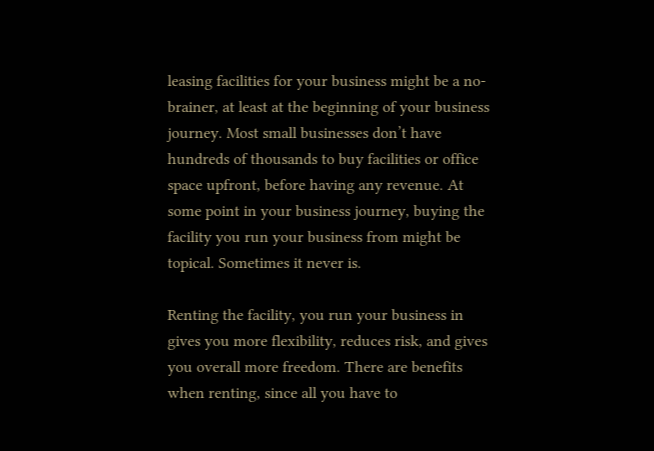leasing facilities for your business might be a no-brainer, at least at the beginning of your business journey. Most small businesses don’t have hundreds of thousands to buy facilities or office space upfront, before having any revenue. At some point in your business journey, buying the facility you run your business from might be topical. Sometimes it never is.

Renting the facility, you run your business in gives you more flexibility, reduces risk, and gives you overall more freedom. There are benefits when renting, since all you have to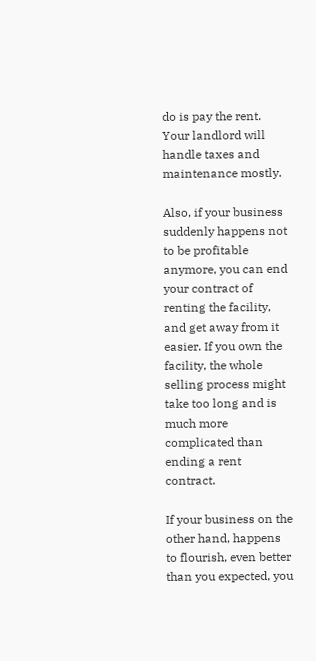do is pay the rent. Your landlord will handle taxes and maintenance mostly.

Also, if your business suddenly happens not to be profitable anymore, you can end your contract of renting the facility, and get away from it easier. If you own the facility, the whole selling process might take too long and is much more complicated than ending a rent contract.

If your business on the other hand, happens to flourish, even better than you expected, you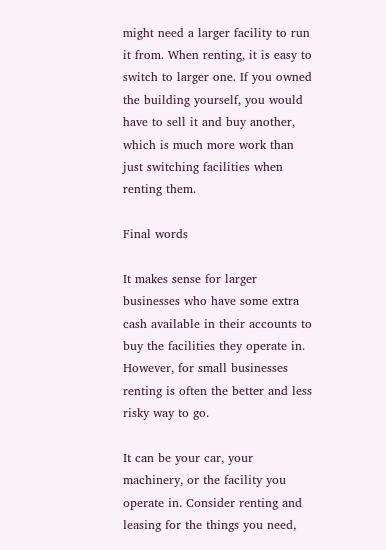might need a larger facility to run it from. When renting, it is easy to switch to larger one. If you owned the building yourself, you would have to sell it and buy another, which is much more work than just switching facilities when renting them.

Final words

It makes sense for larger businesses who have some extra cash available in their accounts to buy the facilities they operate in. However, for small businesses renting is often the better and less risky way to go.

It can be your car, your machinery, or the facility you operate in. Consider renting and leasing for the things you need,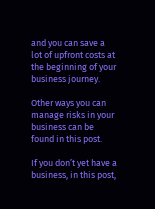and you can save a lot of upfront costs at the beginning of your business journey.

Other ways you can manage risks in your business can be found in this post.

If you don’t yet have a business, in this post,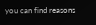you can find reasons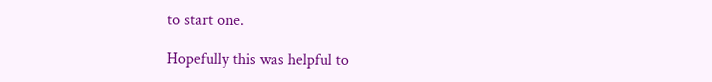to start one.

Hopefully this was helpful to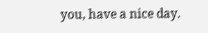you, have a nice day.